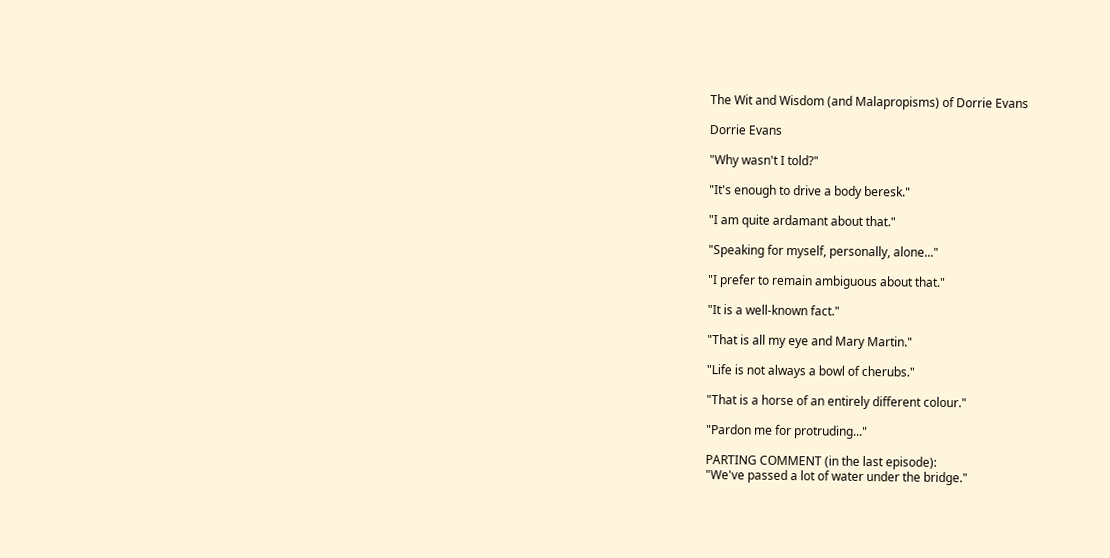The Wit and Wisdom (and Malapropisms) of Dorrie Evans

Dorrie Evans

"Why wasn't I told?"

"It's enough to drive a body beresk."

"I am quite ardamant about that."

"Speaking for myself, personally, alone..."

"I prefer to remain ambiguous about that."

"It is a well-known fact."

"That is all my eye and Mary Martin."

"Life is not always a bowl of cherubs."

"That is a horse of an entirely different colour."

"Pardon me for protruding..."

PARTING COMMENT (in the last episode):
"We've passed a lot of water under the bridge."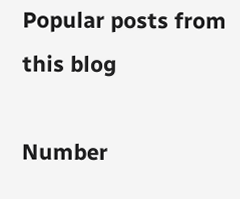Popular posts from this blog

Number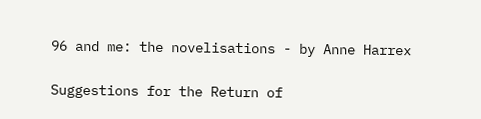96 and me: the novelisations - by Anne Harrex

Suggestions for the Return of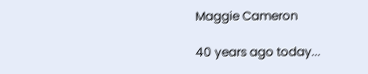Maggie Cameron

40 years ago today...